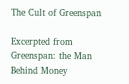The Cult of Greenspan

Excerpted from Greenspan: the Man Behind Money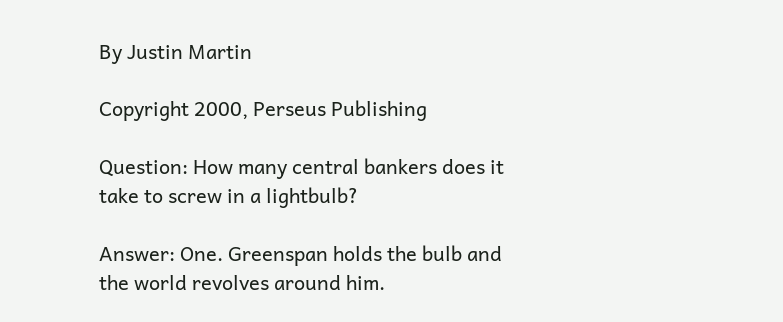By Justin Martin

Copyright 2000, Perseus Publishing

Question: How many central bankers does it take to screw in a lightbulb?

Answer: One. Greenspan holds the bulb and the world revolves around him.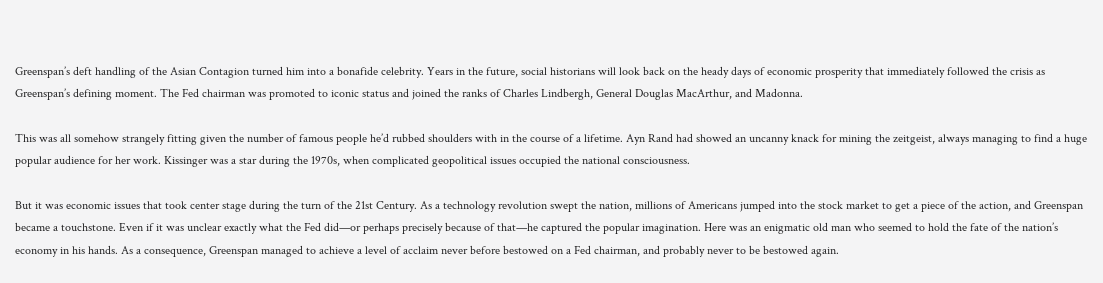Greenspan’s deft handling of the Asian Contagion turned him into a bonafide celebrity. Years in the future, social historians will look back on the heady days of economic prosperity that immediately followed the crisis as Greenspan’s defining moment. The Fed chairman was promoted to iconic status and joined the ranks of Charles Lindbergh, General Douglas MacArthur, and Madonna.

This was all somehow strangely fitting given the number of famous people he’d rubbed shoulders with in the course of a lifetime. Ayn Rand had showed an uncanny knack for mining the zeitgeist, always managing to find a huge popular audience for her work. Kissinger was a star during the 1970s, when complicated geopolitical issues occupied the national consciousness.

But it was economic issues that took center stage during the turn of the 21st Century. As a technology revolution swept the nation, millions of Americans jumped into the stock market to get a piece of the action, and Greenspan became a touchstone. Even if it was unclear exactly what the Fed did—or perhaps precisely because of that—he captured the popular imagination. Here was an enigmatic old man who seemed to hold the fate of the nation’s economy in his hands. As a consequence, Greenspan managed to achieve a level of acclaim never before bestowed on a Fed chairman, and probably never to be bestowed again.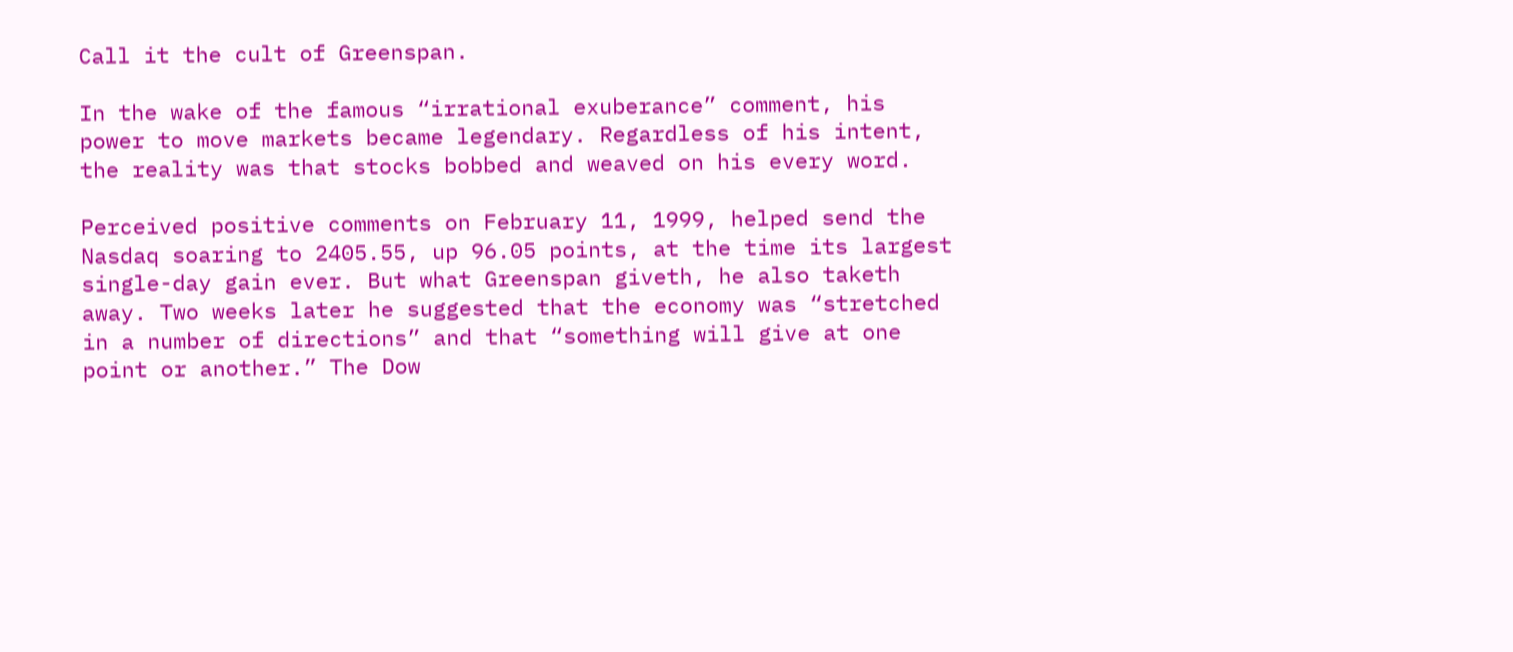Call it the cult of Greenspan.

In the wake of the famous “irrational exuberance” comment, his power to move markets became legendary. Regardless of his intent, the reality was that stocks bobbed and weaved on his every word.

Perceived positive comments on February 11, 1999, helped send the Nasdaq soaring to 2405.55, up 96.05 points, at the time its largest single-day gain ever. But what Greenspan giveth, he also taketh away. Two weeks later he suggested that the economy was “stretched in a number of directions” and that “something will give at one point or another.” The Dow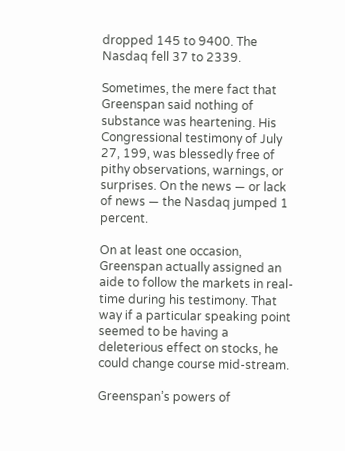dropped 145 to 9400. The Nasdaq fell 37 to 2339.

Sometimes, the mere fact that Greenspan said nothing of substance was heartening. His Congressional testimony of July 27, 199, was blessedly free of pithy observations, warnings, or surprises. On the news — or lack of news — the Nasdaq jumped 1 percent.

On at least one occasion, Greenspan actually assigned an aide to follow the markets in real-time during his testimony. That way if a particular speaking point seemed to be having a deleterious effect on stocks, he could change course mid-stream.

Greenspan’s powers of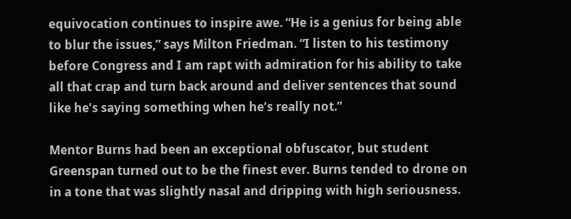equivocation continues to inspire awe. “He is a genius for being able to blur the issues,” says Milton Friedman. “I listen to his testimony before Congress and I am rapt with admiration for his ability to take all that crap and turn back around and deliver sentences that sound like he’s saying something when he’s really not.”

Mentor Burns had been an exceptional obfuscator, but student Greenspan turned out to be the finest ever. Burns tended to drone on in a tone that was slightly nasal and dripping with high seriousness.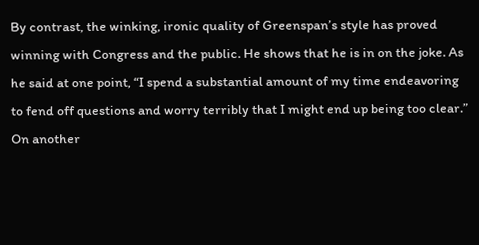By contrast, the winking, ironic quality of Greenspan’s style has proved winning with Congress and the public. He shows that he is in on the joke. As he said at one point, “I spend a substantial amount of my time endeavoring to fend off questions and worry terribly that I might end up being too clear.” On another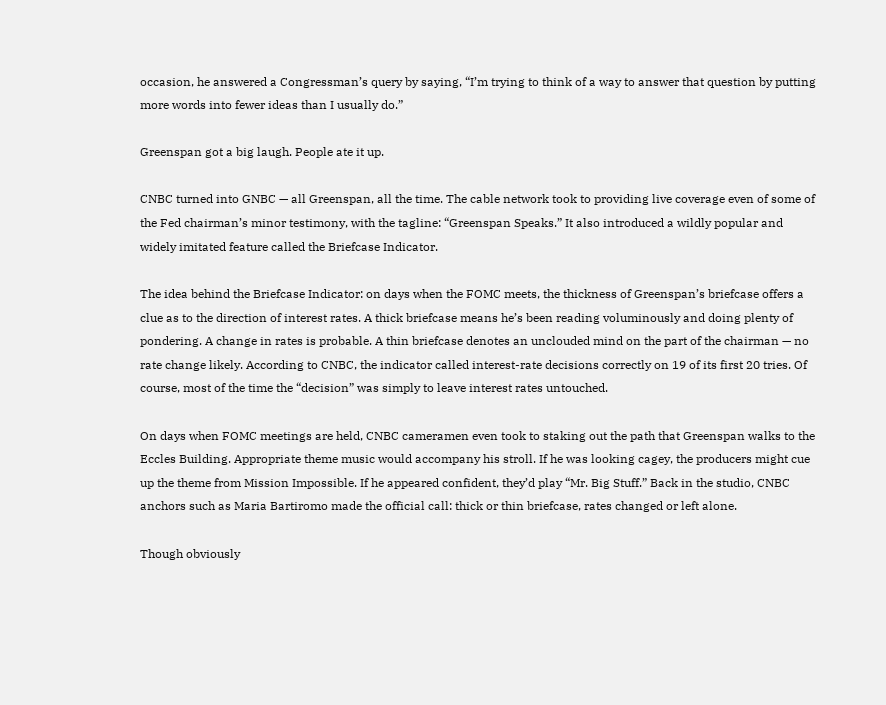occasion, he answered a Congressman’s query by saying, “I’m trying to think of a way to answer that question by putting more words into fewer ideas than I usually do.”

Greenspan got a big laugh. People ate it up.

CNBC turned into GNBC — all Greenspan, all the time. The cable network took to providing live coverage even of some of the Fed chairman’s minor testimony, with the tagline: “Greenspan Speaks.” It also introduced a wildly popular and widely imitated feature called the Briefcase Indicator.

The idea behind the Briefcase Indicator: on days when the FOMC meets, the thickness of Greenspan’s briefcase offers a clue as to the direction of interest rates. A thick briefcase means he’s been reading voluminously and doing plenty of pondering. A change in rates is probable. A thin briefcase denotes an unclouded mind on the part of the chairman — no rate change likely. According to CNBC, the indicator called interest-rate decisions correctly on 19 of its first 20 tries. Of course, most of the time the “decision” was simply to leave interest rates untouched.

On days when FOMC meetings are held, CNBC cameramen even took to staking out the path that Greenspan walks to the Eccles Building. Appropriate theme music would accompany his stroll. If he was looking cagey, the producers might cue up the theme from Mission Impossible. If he appeared confident, they’d play “Mr. Big Stuff.” Back in the studio, CNBC anchors such as Maria Bartiromo made the official call: thick or thin briefcase, rates changed or left alone.

Though obviously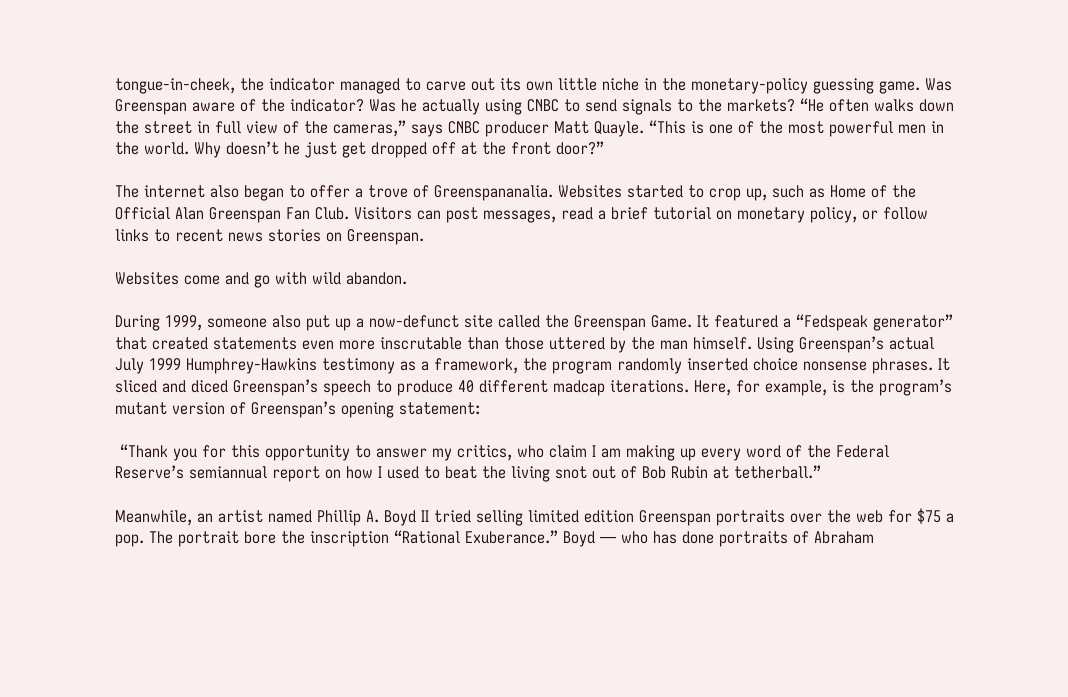tongue-in-cheek, the indicator managed to carve out its own little niche in the monetary-policy guessing game. Was Greenspan aware of the indicator? Was he actually using CNBC to send signals to the markets? “He often walks down the street in full view of the cameras,” says CNBC producer Matt Quayle. “This is one of the most powerful men in the world. Why doesn’t he just get dropped off at the front door?”

The internet also began to offer a trove of Greenspananalia. Websites started to crop up, such as Home of the Official Alan Greenspan Fan Club. Visitors can post messages, read a brief tutorial on monetary policy, or follow links to recent news stories on Greenspan.

Websites come and go with wild abandon.

During 1999, someone also put up a now-defunct site called the Greenspan Game. It featured a “Fedspeak generator” that created statements even more inscrutable than those uttered by the man himself. Using Greenspan’s actual July 1999 Humphrey-Hawkins testimony as a framework, the program randomly inserted choice nonsense phrases. It sliced and diced Greenspan’s speech to produce 40 different madcap iterations. Here, for example, is the program’s mutant version of Greenspan’s opening statement:

 “Thank you for this opportunity to answer my critics, who claim I am making up every word of the Federal Reserve’s semiannual report on how I used to beat the living snot out of Bob Rubin at tetherball.”

Meanwhile, an artist named Phillip A. Boyd II tried selling limited edition Greenspan portraits over the web for $75 a pop. The portrait bore the inscription “Rational Exuberance.” Boyd — who has done portraits of Abraham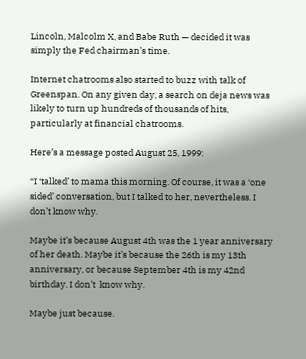Lincoln, Malcolm X, and Babe Ruth — decided it was simply the Fed chairman’s time.

Internet chatrooms also started to buzz with talk of Greenspan. On any given day, a search on deja news was likely to turn up hundreds of thousands of hits, particularly at financial chatrooms.

Here’s a message posted August 25, 1999:

“I ‘talked’ to mama this morning. Of course, it was a ‘one sided’ conversation, but I talked to her, nevertheless. I don’t know why.

Maybe it’s because August 4th was the 1 year anniversary of her death. Maybe it’s because the 26th is my 13th anniversary, or because September 4th is my 42nd birthday. I don’t  know why.

Maybe just because.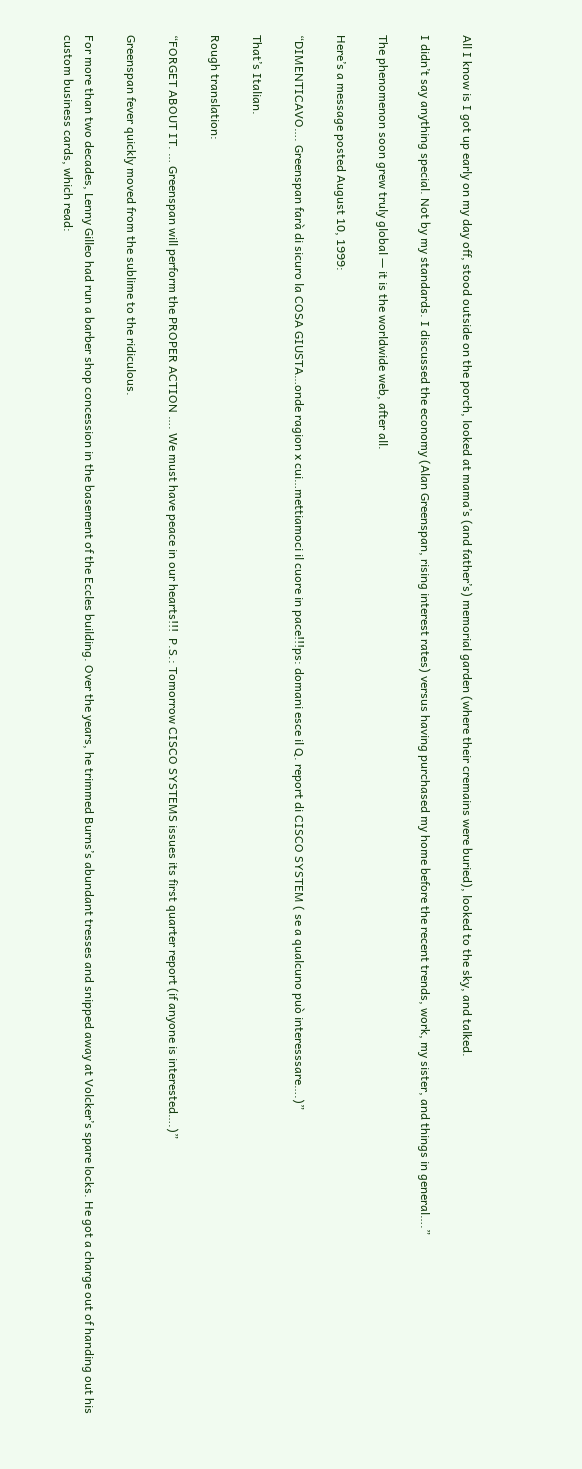All I know is I got up early on my day off, stood outside on the porch, looked at mama’s (and father’s) memorial garden (where their cremains were buried), looked to the sky, and talked.

I didn’t say anything special. Not by my standards. I discussed the economy (Alan Greenspan, rising interest rates) versus having purchased my home before the recent trends, work, my sister, and things in general….”

The phenomenon soon grew truly global — it is the worldwide web, after all.

Here’s a message posted August 10, 1999:

“DIMENTICAVO…. Greenspan farà di sicuro la COSA GIUSTA…onde ragion x cui…mettiamoci il cuore in pace!!!ps: domani esce il Q. report di CISCO SYSTEM ( se a qualcuno può interesssare….)”

That’s Italian.

Rough translation:

“FORGET ABOUT IT. … Greenspan will perform the PROPER ACTION …. We must have peace in our hearts!!!  P.S.: Tomorrow CISCO SYSTEMS issues its first quarter report (if anyone is interested….)”

Greenspan fever quickly moved from the sublime to the ridiculous.

For more than two decades, Lenny Gilleo had run a barber shop concession in the basement of the Eccles building. Over the years, he trimmed Burns’s abundant tresses and snipped away at Volcker’s spare locks. He got a charge out of handing out his custom business cards, which read: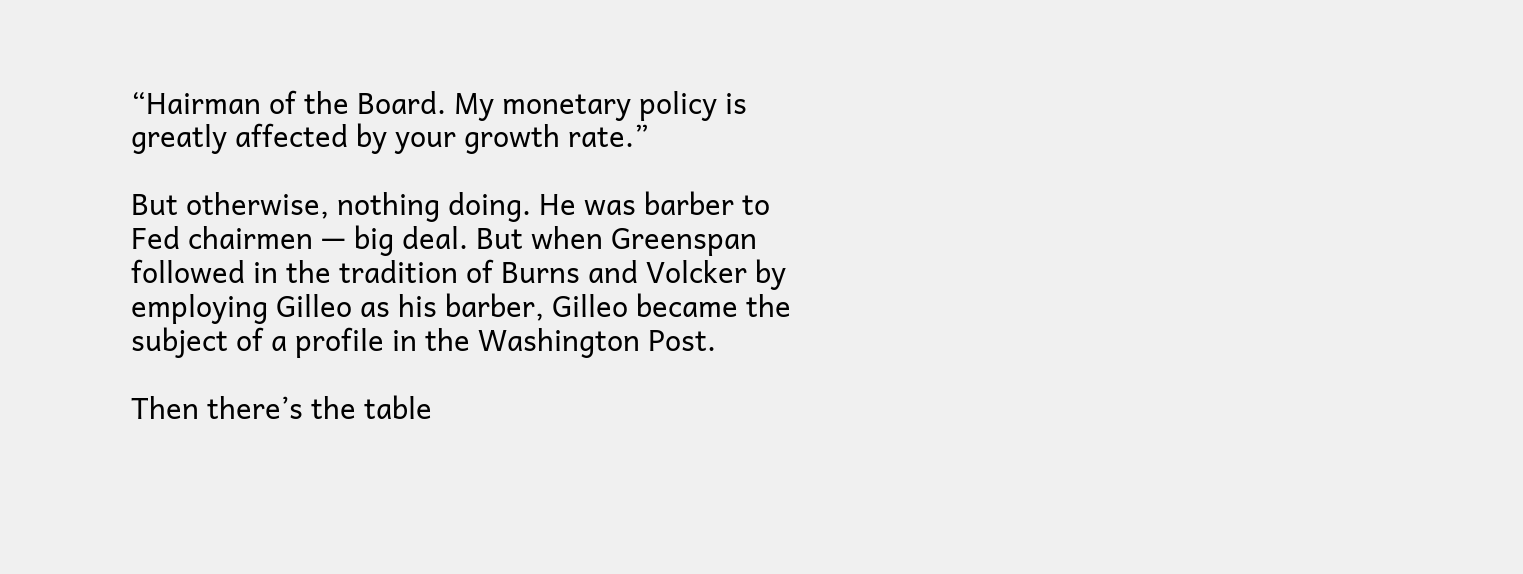“Hairman of the Board. My monetary policy is greatly affected by your growth rate.”

But otherwise, nothing doing. He was barber to Fed chairmen — big deal. But when Greenspan followed in the tradition of Burns and Volcker by employing Gilleo as his barber, Gilleo became the subject of a profile in the Washington Post.

Then there’s the table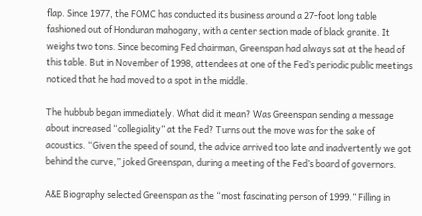flap. Since 1977, the FOMC has conducted its business around a 27-foot long table fashioned out of Honduran mahogany, with a center section made of black granite. It weighs two tons. Since becoming Fed chairman, Greenspan had always sat at the head of this table. But in November of 1998, attendees at one of the Fed’s periodic public meetings noticed that he had moved to a spot in the middle.

The hubbub began immediately. What did it mean? Was Greenspan sending a message about increased “collegiality” at the Fed? Turns out the move was for the sake of acoustics. “Given the speed of sound, the advice arrived too late and inadvertently we got behind the curve,” joked Greenspan, during a meeting of the Fed’s board of governors.

A&E Biography selected Greenspan as the “most fascinating person of 1999.” Filling in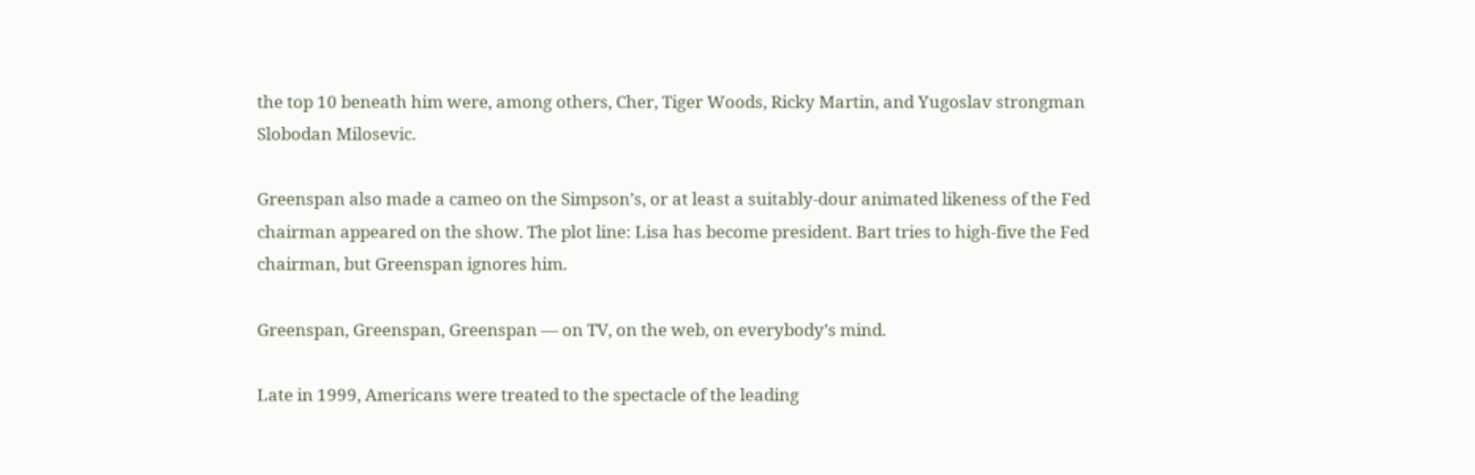the top 10 beneath him were, among others, Cher, Tiger Woods, Ricky Martin, and Yugoslav strongman Slobodan Milosevic.

Greenspan also made a cameo on the Simpson’s, or at least a suitably-dour animated likeness of the Fed chairman appeared on the show. The plot line: Lisa has become president. Bart tries to high-five the Fed chairman, but Greenspan ignores him.

Greenspan, Greenspan, Greenspan — on TV, on the web, on everybody’s mind.

Late in 1999, Americans were treated to the spectacle of the leading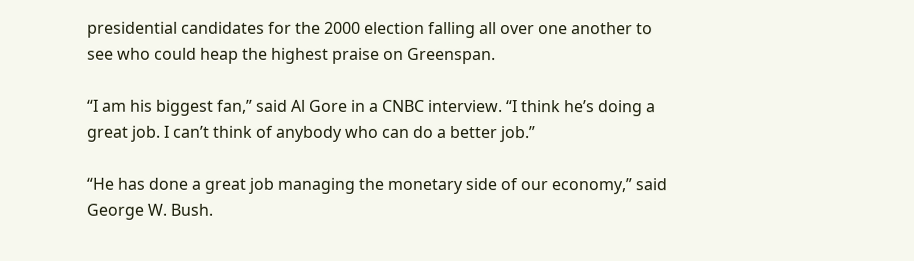presidential candidates for the 2000 election falling all over one another to see who could heap the highest praise on Greenspan.

“I am his biggest fan,” said Al Gore in a CNBC interview. “I think he’s doing a great job. I can’t think of anybody who can do a better job.”

“He has done a great job managing the monetary side of our economy,” said George W. Bush.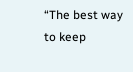“The best way to keep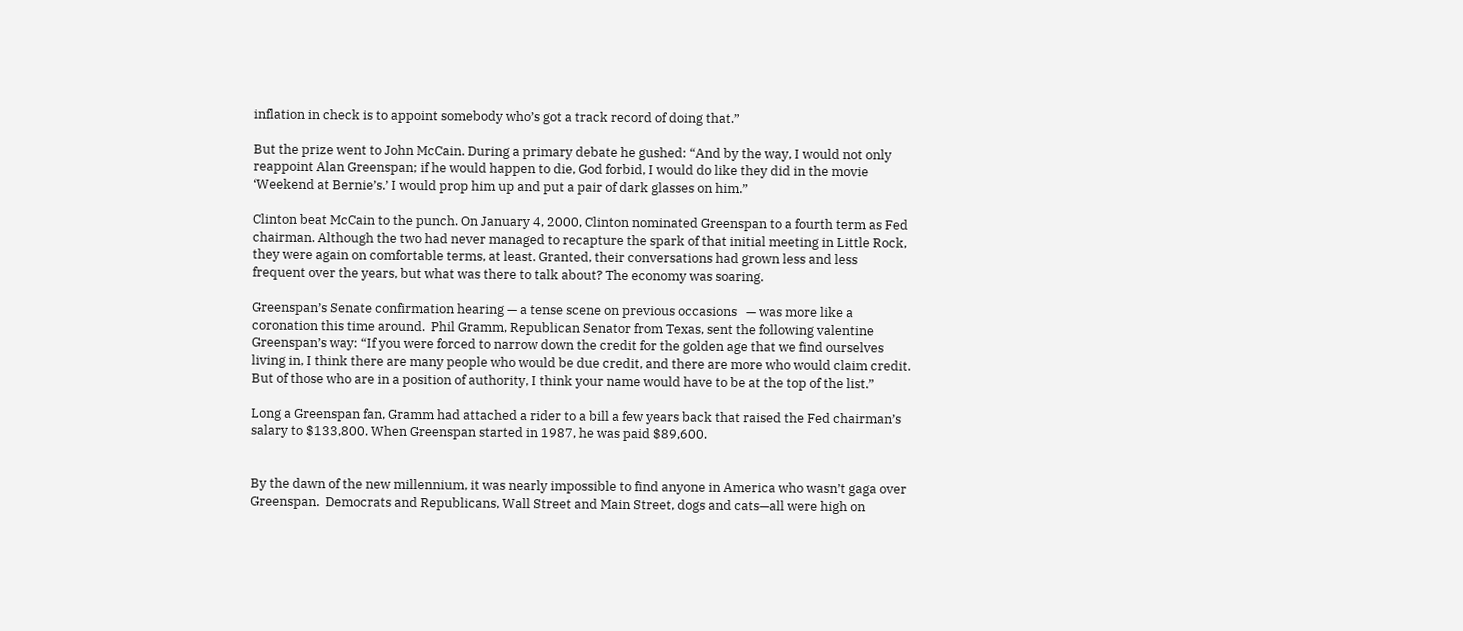inflation in check is to appoint somebody who’s got a track record of doing that.”

But the prize went to John McCain. During a primary debate he gushed: “And by the way, I would not only reappoint Alan Greenspan; if he would happen to die, God forbid, I would do like they did in the movie ‘Weekend at Bernie’s.’ I would prop him up and put a pair of dark glasses on him.”

Clinton beat McCain to the punch. On January 4, 2000, Clinton nominated Greenspan to a fourth term as Fed chairman. Although the two had never managed to recapture the spark of that initial meeting in Little Rock, they were again on comfortable terms, at least. Granted, their conversations had grown less and less frequent over the years, but what was there to talk about? The economy was soaring.

Greenspan’s Senate confirmation hearing — a tense scene on previous occasions   — was more like a coronation this time around.  Phil Gramm, Republican Senator from Texas, sent the following valentine Greenspan’s way: “If you were forced to narrow down the credit for the golden age that we find ourselves living in, I think there are many people who would be due credit, and there are more who would claim credit. But of those who are in a position of authority, I think your name would have to be at the top of the list.”

Long a Greenspan fan, Gramm had attached a rider to a bill a few years back that raised the Fed chairman’s salary to $133,800. When Greenspan started in 1987, he was paid $89,600.


By the dawn of the new millennium, it was nearly impossible to find anyone in America who wasn’t gaga over Greenspan.  Democrats and Republicans, Wall Street and Main Street, dogs and cats—all were high on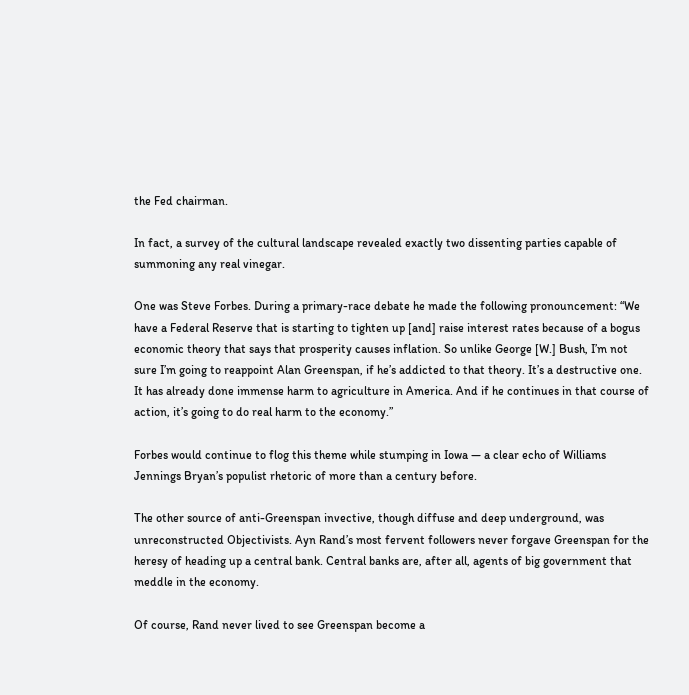the Fed chairman.

In fact, a survey of the cultural landscape revealed exactly two dissenting parties capable of summoning any real vinegar.

One was Steve Forbes. During a primary-race debate he made the following pronouncement: “We have a Federal Reserve that is starting to tighten up [and] raise interest rates because of a bogus economic theory that says that prosperity causes inflation. So unlike George [W.] Bush, I’m not sure I’m going to reappoint Alan Greenspan, if he’s addicted to that theory. It’s a destructive one. It has already done immense harm to agriculture in America. And if he continues in that course of action, it’s going to do real harm to the economy.”

Forbes would continue to flog this theme while stumping in Iowa — a clear echo of Williams Jennings Bryan’s populist rhetoric of more than a century before.

The other source of anti-Greenspan invective, though diffuse and deep underground, was unreconstructed Objectivists. Ayn Rand’s most fervent followers never forgave Greenspan for the heresy of heading up a central bank. Central banks are, after all, agents of big government that meddle in the economy.

Of course, Rand never lived to see Greenspan become a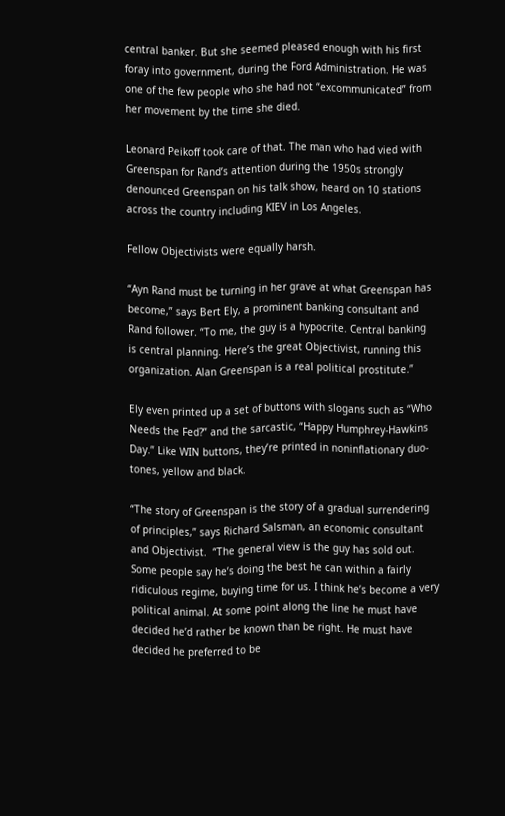central banker. But she seemed pleased enough with his first foray into government, during the Ford Administration. He was one of the few people who she had not “excommunicated” from her movement by the time she died.

Leonard Peikoff took care of that. The man who had vied with Greenspan for Rand’s attention during the 1950s strongly denounced Greenspan on his talk show, heard on 10 stations across the country including KIEV in Los Angeles.

Fellow Objectivists were equally harsh.

“Ayn Rand must be turning in her grave at what Greenspan has become,” says Bert Ely, a prominent banking consultant and Rand follower. “To me, the guy is a hypocrite. Central banking is central planning. Here’s the great Objectivist, running this organization. Alan Greenspan is a real political prostitute.”

Ely even printed up a set of buttons with slogans such as “Who Needs the Fed?” and the sarcastic, “Happy Humphrey-Hawkins Day.” Like WIN buttons, they’re printed in noninflationary duo-tones, yellow and black.

“The story of Greenspan is the story of a gradual surrendering of principles,” says Richard Salsman, an economic consultant and Objectivist.  “The general view is the guy has sold out. Some people say he’s doing the best he can within a fairly ridiculous regime, buying time for us. I think he’s become a very political animal. At some point along the line he must have decided he’d rather be known than be right. He must have decided he preferred to be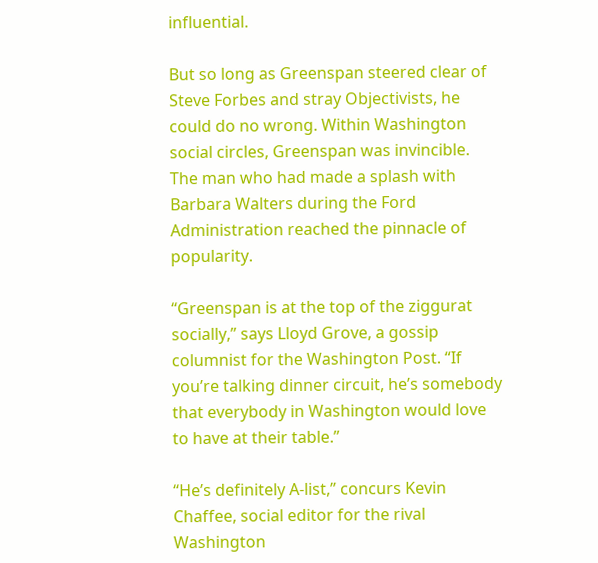influential.

But so long as Greenspan steered clear of Steve Forbes and stray Objectivists, he could do no wrong. Within Washington social circles, Greenspan was invincible. The man who had made a splash with Barbara Walters during the Ford Administration reached the pinnacle of popularity.

“Greenspan is at the top of the ziggurat socially,” says Lloyd Grove, a gossip  columnist for the Washington Post. “If you’re talking dinner circuit, he’s somebody that everybody in Washington would love to have at their table.”

“He’s definitely A-list,” concurs Kevin Chaffee, social editor for the rival Washington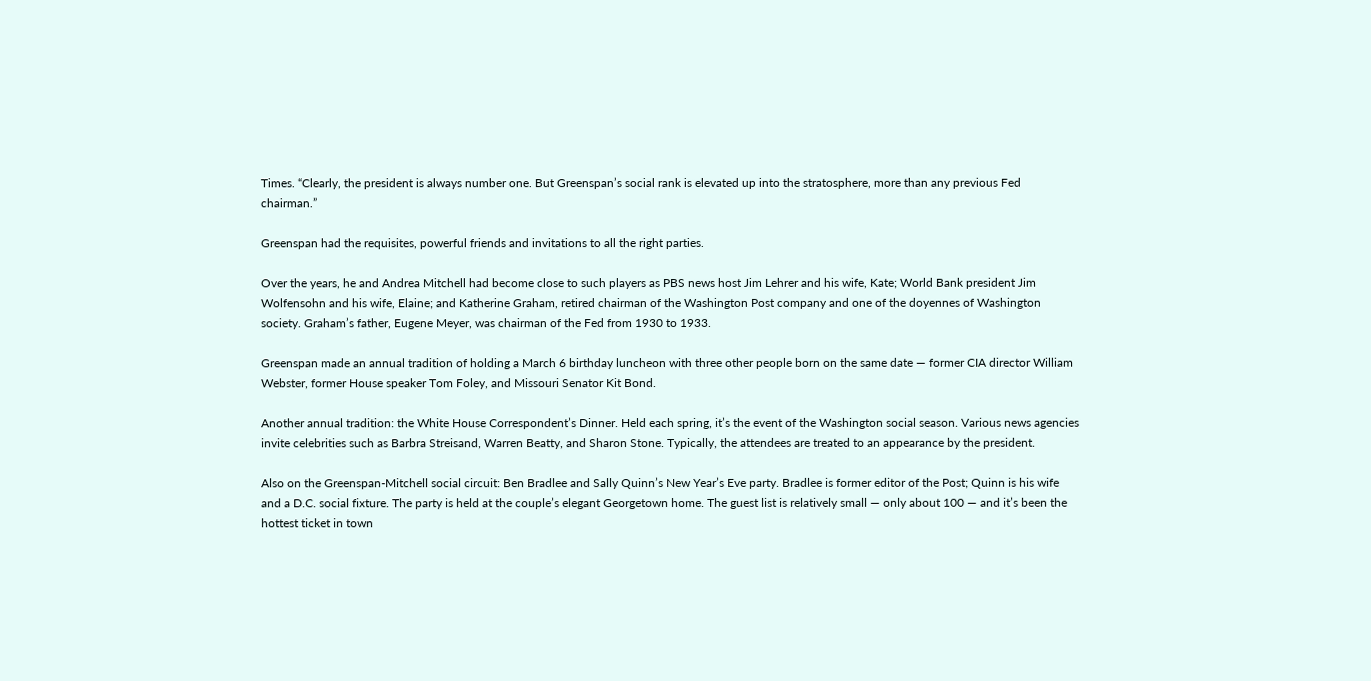Times. “Clearly, the president is always number one. But Greenspan’s social rank is elevated up into the stratosphere, more than any previous Fed chairman.”

Greenspan had the requisites, powerful friends and invitations to all the right parties.

Over the years, he and Andrea Mitchell had become close to such players as PBS news host Jim Lehrer and his wife, Kate; World Bank president Jim Wolfensohn and his wife, Elaine; and Katherine Graham, retired chairman of the Washington Post company and one of the doyennes of Washington society. Graham’s father, Eugene Meyer, was chairman of the Fed from 1930 to 1933.

Greenspan made an annual tradition of holding a March 6 birthday luncheon with three other people born on the same date — former CIA director William Webster, former House speaker Tom Foley, and Missouri Senator Kit Bond.

Another annual tradition: the White House Correspondent’s Dinner. Held each spring, it’s the event of the Washington social season. Various news agencies invite celebrities such as Barbra Streisand, Warren Beatty, and Sharon Stone. Typically, the attendees are treated to an appearance by the president.

Also on the Greenspan-Mitchell social circuit: Ben Bradlee and Sally Quinn’s New Year’s Eve party. Bradlee is former editor of the Post; Quinn is his wife and a D.C. social fixture. The party is held at the couple’s elegant Georgetown home. The guest list is relatively small — only about 100 — and it’s been the hottest ticket in town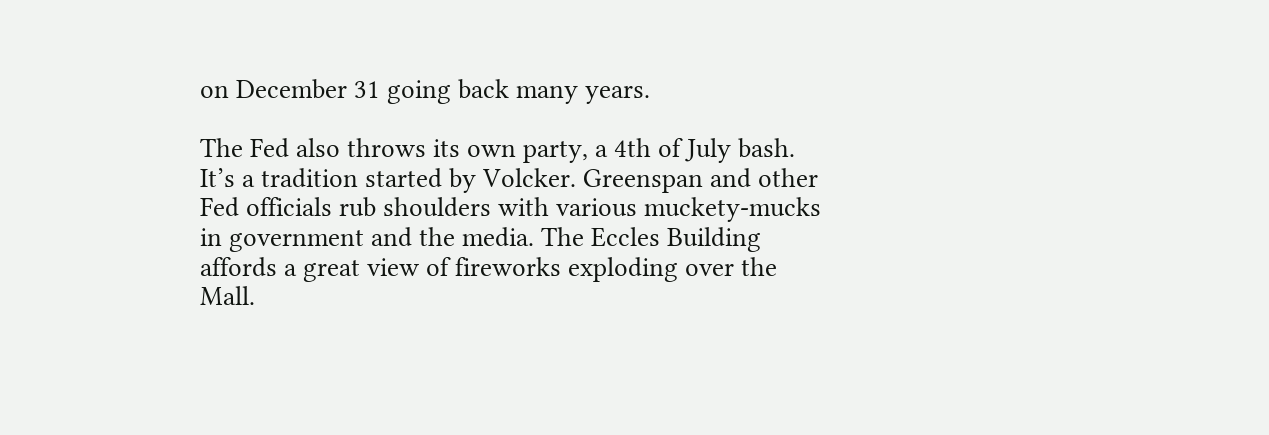on December 31 going back many years.

The Fed also throws its own party, a 4th of July bash. It’s a tradition started by Volcker. Greenspan and other Fed officials rub shoulders with various muckety-mucks in government and the media. The Eccles Building affords a great view of fireworks exploding over the Mall.